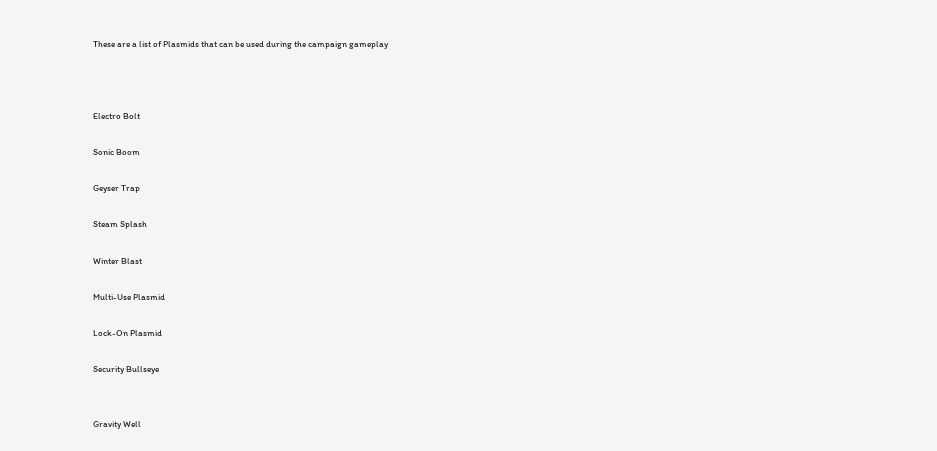These are a list of Plasmids that can be used during the campaign gameplay



Electro Bolt

Sonic Boom

Geyser Trap

Steam Splash

Winter Blast

Multi-Use Plasmid

Lock-On Plasmid

Security Bullseye


Gravity Well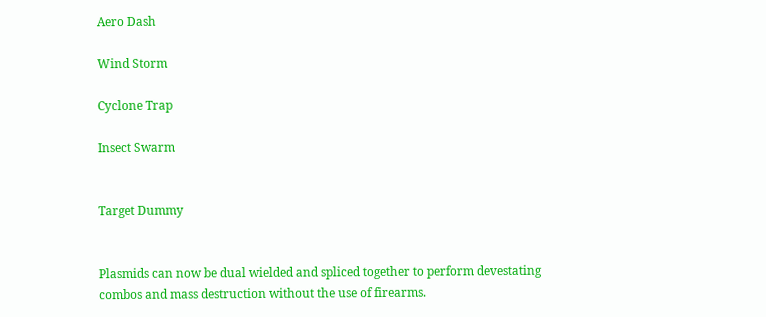Aero Dash

Wind Storm

Cyclone Trap

Insect Swarm


Target Dummy


Plasmids can now be dual wielded and spliced together to perform devestating combos and mass destruction without the use of firearms.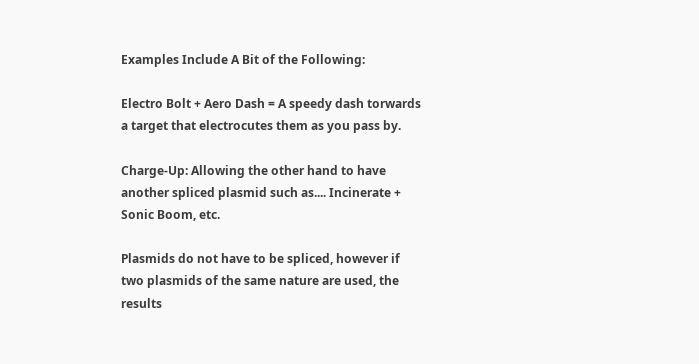Examples Include A Bit of the Following:

Electro Bolt + Aero Dash = A speedy dash torwards a target that electrocutes them as you pass by.

Charge-Up: Allowing the other hand to have another spliced plasmid such as.... Incinerate + Sonic Boom, etc.

Plasmids do not have to be spliced, however if two plasmids of the same nature are used, the results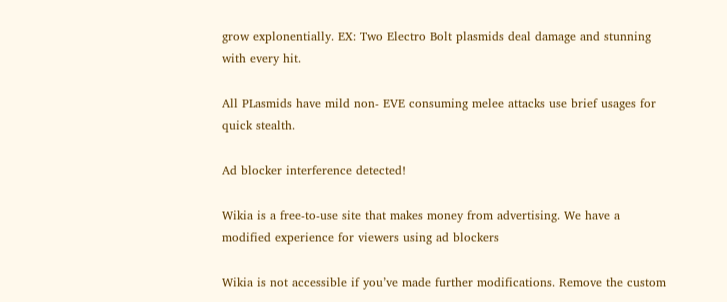grow explonentially. EX: Two Electro Bolt plasmids deal damage and stunning with every hit.

All PLasmids have mild non- EVE consuming melee attacks use brief usages for quick stealth.

Ad blocker interference detected!

Wikia is a free-to-use site that makes money from advertising. We have a modified experience for viewers using ad blockers

Wikia is not accessible if you’ve made further modifications. Remove the custom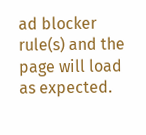ad blocker rule(s) and the page will load as expected.